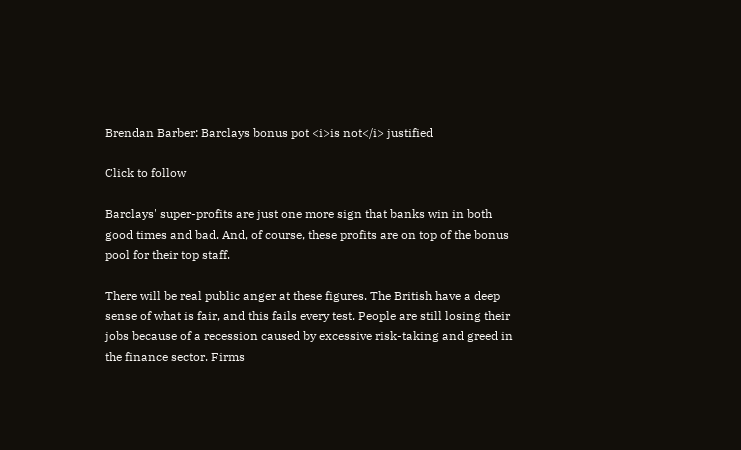Brendan Barber: Barclays bonus pot <i>is not</i> justified

Click to follow

Barclays' super-profits are just one more sign that banks win in both good times and bad. And, of course, these profits are on top of the bonus pool for their top staff.

There will be real public anger at these figures. The British have a deep sense of what is fair, and this fails every test. People are still losing their jobs because of a recession caused by excessive risk-taking and greed in the finance sector. Firms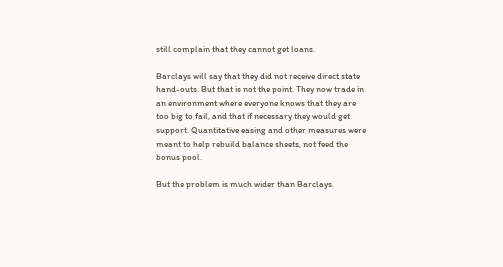still complain that they cannot get loans.

Barclays will say that they did not receive direct state hand-outs. But that is not the point. They now trade in an environment where everyone knows that they are too big to fail, and that if necessary they would get support. Quantitative easing and other measures were meant to help rebuild balance sheets, not feed the bonus pool.

But the problem is much wider than Barclays.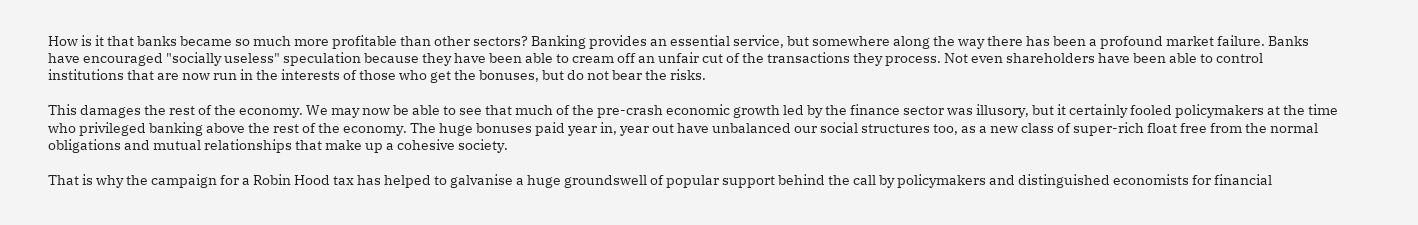How is it that banks became so much more profitable than other sectors? Banking provides an essential service, but somewhere along the way there has been a profound market failure. Banks have encouraged "socially useless" speculation because they have been able to cream off an unfair cut of the transactions they process. Not even shareholders have been able to control institutions that are now run in the interests of those who get the bonuses, but do not bear the risks.

This damages the rest of the economy. We may now be able to see that much of the pre-crash economic growth led by the finance sector was illusory, but it certainly fooled policymakers at the time who privileged banking above the rest of the economy. The huge bonuses paid year in, year out have unbalanced our social structures too, as a new class of super-rich float free from the normal obligations and mutual relationships that make up a cohesive society.

That is why the campaign for a Robin Hood tax has helped to galvanise a huge groundswell of popular support behind the call by policymakers and distinguished economists for financial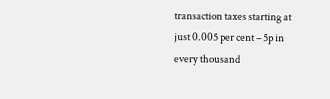transaction taxes starting at just 0.005 per cent – 5p in every thousand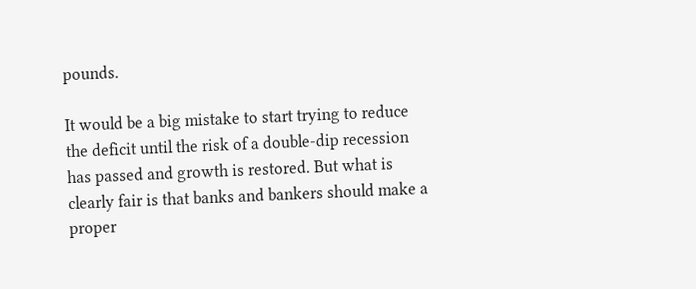pounds.

It would be a big mistake to start trying to reduce the deficit until the risk of a double-dip recession has passed and growth is restored. But what is clearly fair is that banks and bankers should make a proper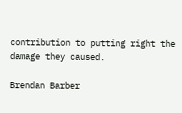contribution to putting right the damage they caused.

Brendan Barber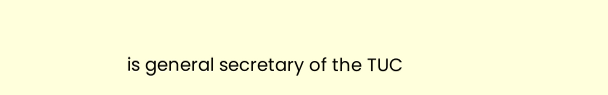is general secretary of the TUC